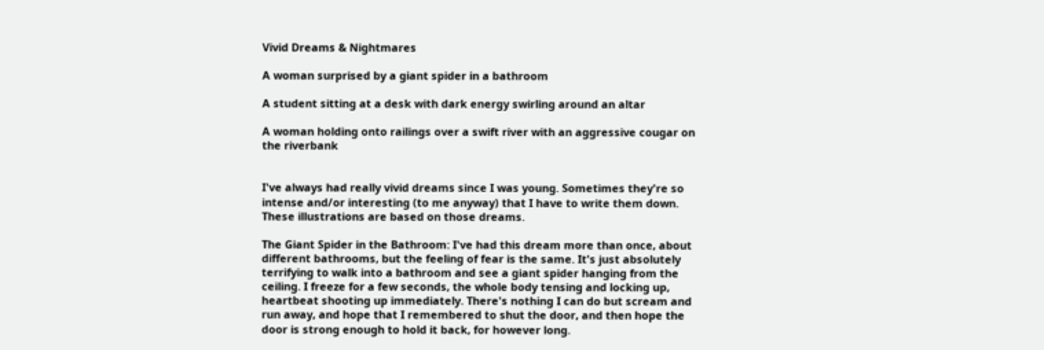Vivid Dreams & Nightmares

A woman surprised by a giant spider in a bathroom

A student sitting at a desk with dark energy swirling around an altar

A woman holding onto railings over a swift river with an aggressive cougar on the riverbank


I've always had really vivid dreams since I was young. Sometimes they're so intense and/or interesting (to me anyway) that I have to write them down. These illustrations are based on those dreams.

The Giant Spider in the Bathroom: I've had this dream more than once, about different bathrooms, but the feeling of fear is the same. It's just absolutely terrifying to walk into a bathroom and see a giant spider hanging from the ceiling. I freeze for a few seconds, the whole body tensing and locking up, heartbeat shooting up immediately. There's nothing I can do but scream and run away, and hope that I remembered to shut the door, and then hope the door is strong enough to hold it back, for however long.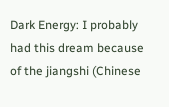Dark Energy: I probably had this dream because of the jiangshi (Chinese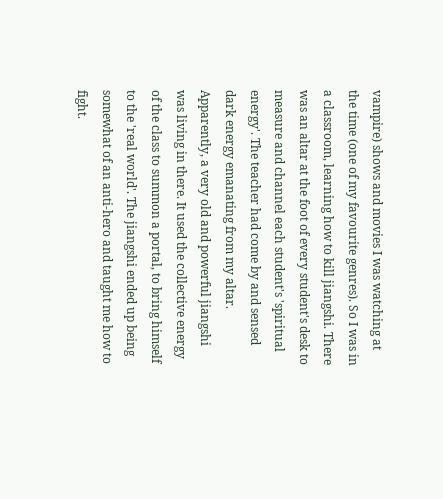vampire) shows and movies I was watching at the time (one of my favourite genres). So I was in a classroom, learning how to kill jiangshi. There was an altar at the foot of every student's desk to measure and channel each student's 'spiritual energy'. The teacher had come by and sensed dark energy emanating from my altar. Apparently, a very old and powerful jiangshi was living in there. It used the collective energy of the class to summon a portal, to bring himself to the 'real world'. The jiangshi ended up being somewhat of an anti-hero and taught me how to fight.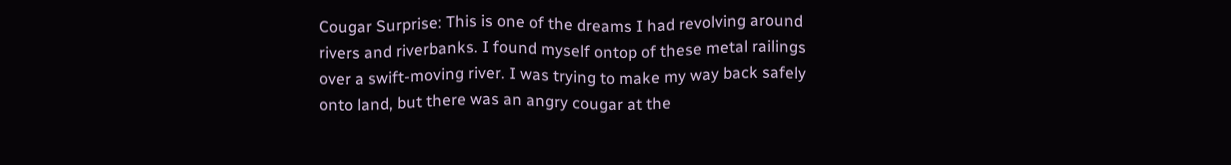Cougar Surprise: This is one of the dreams I had revolving around rivers and riverbanks. I found myself ontop of these metal railings over a swift-moving river. I was trying to make my way back safely onto land, but there was an angry cougar at the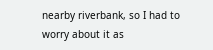nearby riverbank, so I had to worry about it as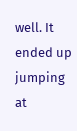well. It ended up jumping at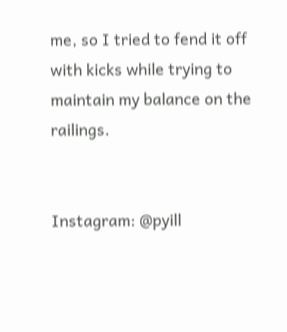me, so I tried to fend it off with kicks while trying to maintain my balance on the railings.


Instagram: @pyill